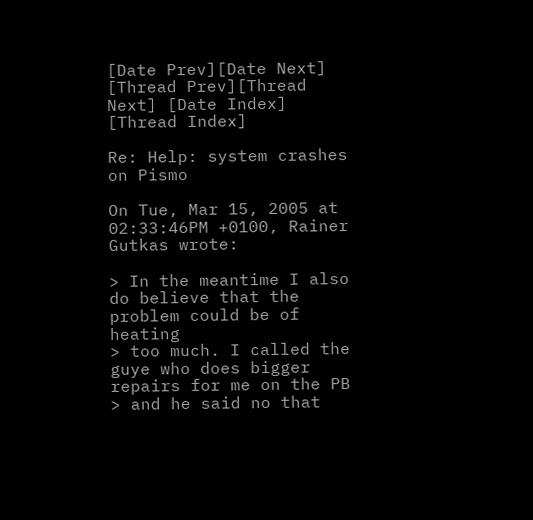[Date Prev][Date Next] [Thread Prev][Thread Next] [Date Index] [Thread Index]

Re: Help: system crashes on Pismo

On Tue, Mar 15, 2005 at 02:33:46PM +0100, Rainer Gutkas wrote:

> In the meantime I also do believe that the problem could be of heating
> too much. I called the guye who does bigger repairs for me on the PB
> and he said no that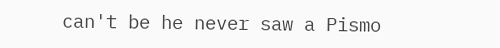can't be he never saw a Pismo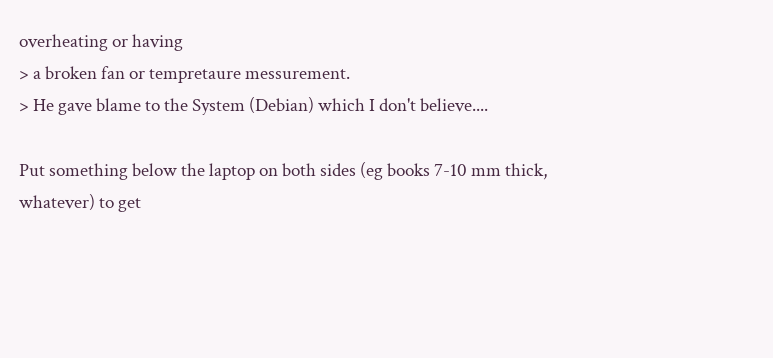overheating or having
> a broken fan or tempretaure messurement.
> He gave blame to the System (Debian) which I don't believe....

Put something below the laptop on both sides (eg books 7-10 mm thick,
whatever) to get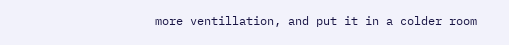more ventillation, and put it in a colder room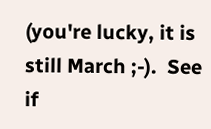(you're lucky, it is still March ;-).  See if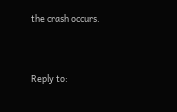the crash occurs.


Reply to: